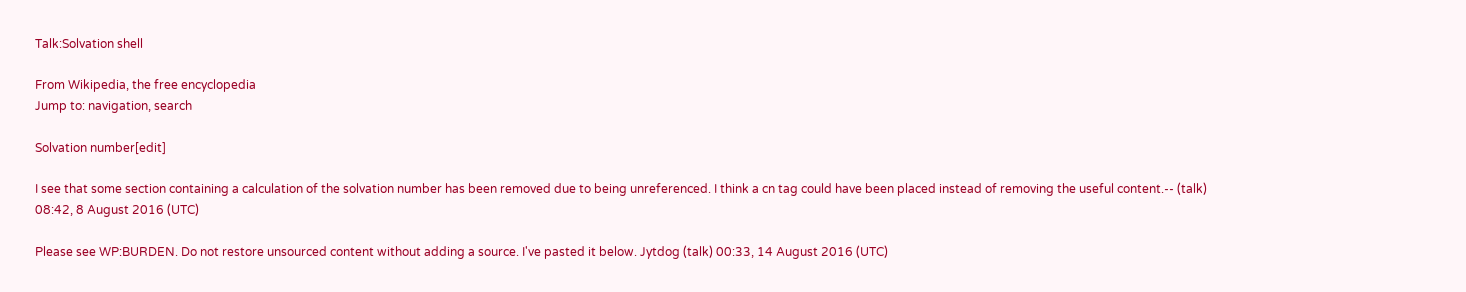Talk:Solvation shell

From Wikipedia, the free encyclopedia
Jump to: navigation, search

Solvation number[edit]

I see that some section containing a calculation of the solvation number has been removed due to being unreferenced. I think a cn tag could have been placed instead of removing the useful content.-- (talk) 08:42, 8 August 2016 (UTC)

Please see WP:BURDEN. Do not restore unsourced content without adding a source. I've pasted it below. Jytdog (talk) 00:33, 14 August 2016 (UTC)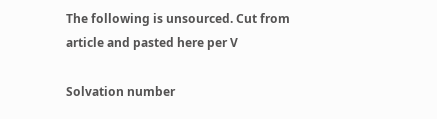The following is unsourced. Cut from article and pasted here per V

Solvation number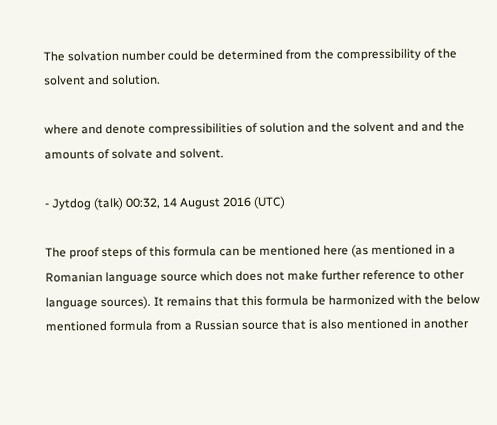The solvation number could be determined from the compressibility of the solvent and solution.

where and denote compressibilities of solution and the solvent and and the amounts of solvate and solvent.

- Jytdog (talk) 00:32, 14 August 2016 (UTC)

The proof steps of this formula can be mentioned here (as mentioned in a Romanian language source which does not make further reference to other language sources). It remains that this formula be harmonized with the below mentioned formula from a Russian source that is also mentioned in another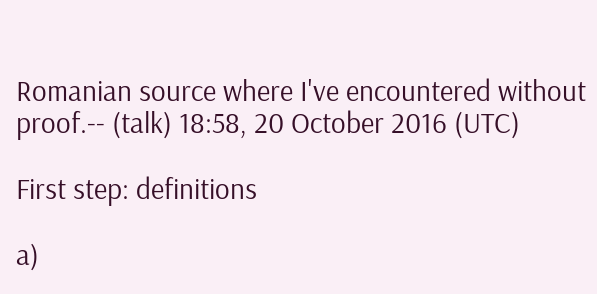Romanian source where I've encountered without proof.-- (talk) 18:58, 20 October 2016 (UTC)

First step: definitions

a)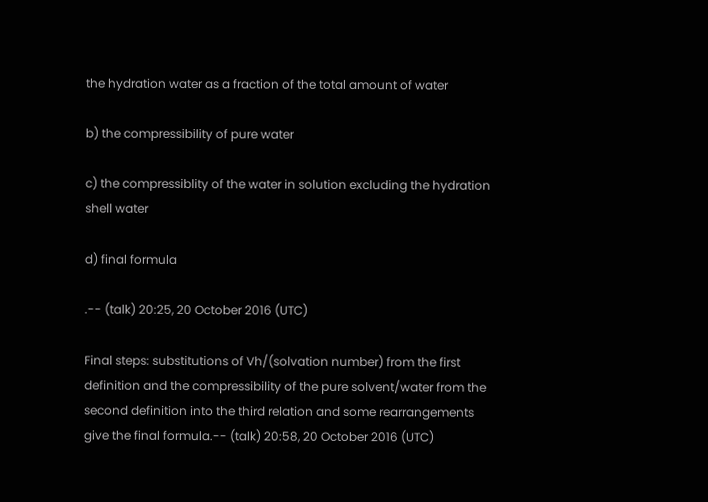the hydration water as a fraction of the total amount of water

b) the compressibility of pure water

c) the compressiblity of the water in solution excluding the hydration shell water

d) final formula

.-- (talk) 20:25, 20 October 2016 (UTC)

Final steps: substitutions of Vh/(solvation number) from the first definition and the compressibility of the pure solvent/water from the second definition into the third relation and some rearrangements give the final formula.-- (talk) 20:58, 20 October 2016 (UTC)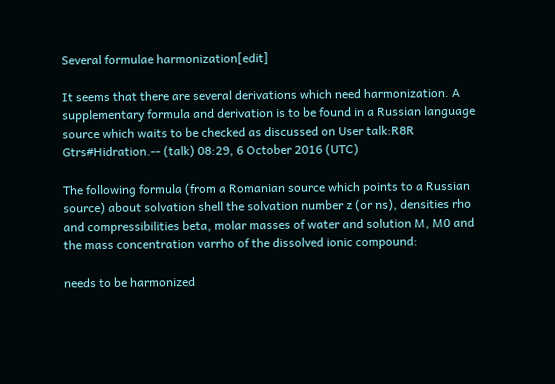Several formulae harmonization[edit]

It seems that there are several derivations which need harmonization. A supplementary formula and derivation is to be found in a Russian language source which waits to be checked as discussed on User talk:R8R Gtrs#Hidration.-- (talk) 08:29, 6 October 2016 (UTC)

The following formula (from a Romanian source which points to a Russian source) about solvation shell the solvation number z (or ns), densities rho and compressibilities beta, molar masses of water and solution M, M0 and the mass concentration varrho of the dissolved ionic compound:

needs to be harmonized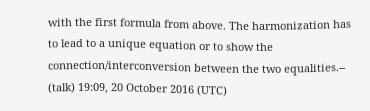with the first formula from above. The harmonization has to lead to a unique equation or to show the connection/interconversion between the two equalities.-- (talk) 19:09, 20 October 2016 (UTC)